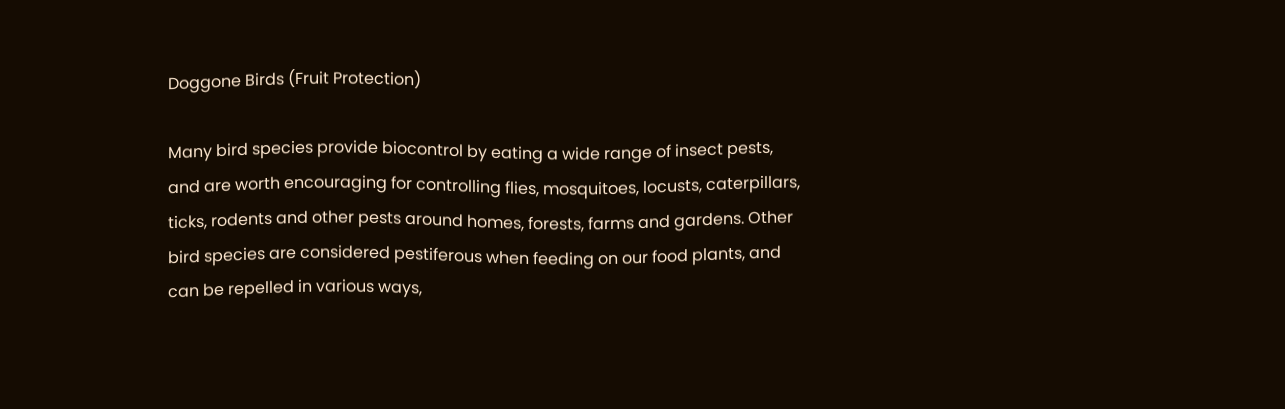Doggone Birds (Fruit Protection)

Many bird species provide biocontrol by eating a wide range of insect pests, and are worth encouraging for controlling flies, mosquitoes, locusts, caterpillars, ticks, rodents and other pests around homes, forests, farms and gardens. Other bird species are considered pestiferous when feeding on our food plants, and can be repelled in various ways,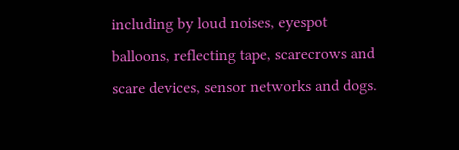including by loud noises, eyespot balloons, reflecting tape, scarecrows and scare devices, sensor networks and dogs.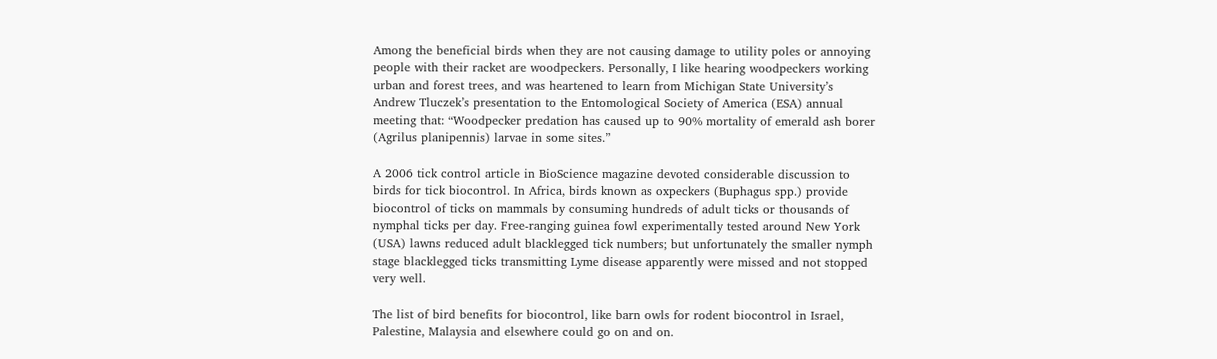Among the beneficial birds when they are not causing damage to utility poles or annoying people with their racket are woodpeckers. Personally, I like hearing woodpeckers working urban and forest trees, and was heartened to learn from Michigan State University’s Andrew Tluczek’s presentation to the Entomological Society of America (ESA) annual meeting that: “Woodpecker predation has caused up to 90% mortality of emerald ash borer (Agrilus planipennis) larvae in some sites.”

A 2006 tick control article in BioScience magazine devoted considerable discussion to birds for tick biocontrol. In Africa, birds known as oxpeckers (Buphagus spp.) provide biocontrol of ticks on mammals by consuming hundreds of adult ticks or thousands of nymphal ticks per day. Free-ranging guinea fowl experimentally tested around New York (USA) lawns reduced adult blacklegged tick numbers; but unfortunately the smaller nymph stage blacklegged ticks transmitting Lyme disease apparently were missed and not stopped very well.

The list of bird benefits for biocontrol, like barn owls for rodent biocontrol in Israel, Palestine, Malaysia and elsewhere could go on and on.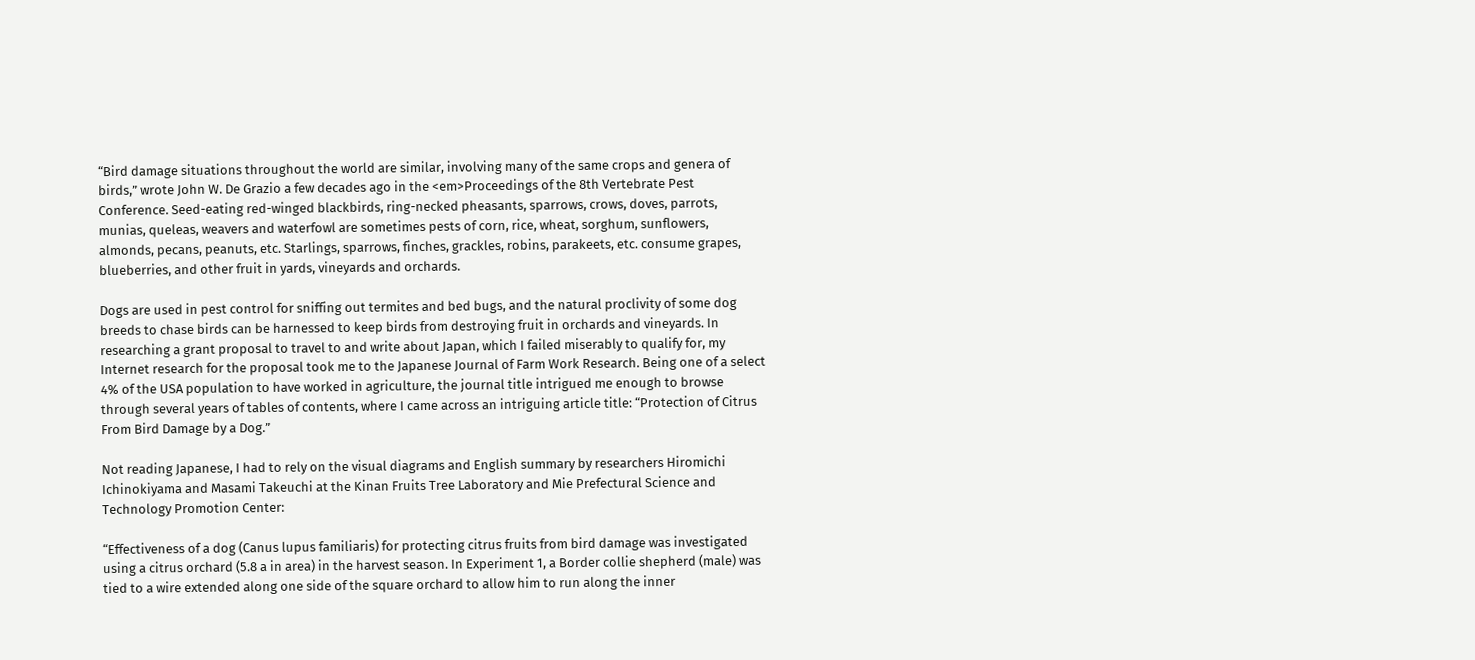“Bird damage situations throughout the world are similar, involving many of the same crops and genera of birds,” wrote John W. De Grazio a few decades ago in the <em>Proceedings of the 8th Vertebrate Pest Conference. Seed-eating red-winged blackbirds, ring-necked pheasants, sparrows, crows, doves, parrots, munias, queleas, weavers and waterfowl are sometimes pests of corn, rice, wheat, sorghum, sunflowers, almonds, pecans, peanuts, etc. Starlings, sparrows, finches, grackles, robins, parakeets, etc. consume grapes, blueberries, and other fruit in yards, vineyards and orchards.

Dogs are used in pest control for sniffing out termites and bed bugs, and the natural proclivity of some dog breeds to chase birds can be harnessed to keep birds from destroying fruit in orchards and vineyards. In researching a grant proposal to travel to and write about Japan, which I failed miserably to qualify for, my Internet research for the proposal took me to the Japanese Journal of Farm Work Research. Being one of a select 4% of the USA population to have worked in agriculture, the journal title intrigued me enough to browse through several years of tables of contents, where I came across an intriguing article title: “Protection of Citrus From Bird Damage by a Dog.”

Not reading Japanese, I had to rely on the visual diagrams and English summary by researchers Hiromichi Ichinokiyama and Masami Takeuchi at the Kinan Fruits Tree Laboratory and Mie Prefectural Science and Technology Promotion Center:

“Effectiveness of a dog (Canus lupus familiaris) for protecting citrus fruits from bird damage was investigated using a citrus orchard (5.8 a in area) in the harvest season. In Experiment 1, a Border collie shepherd (male) was tied to a wire extended along one side of the square orchard to allow him to run along the inner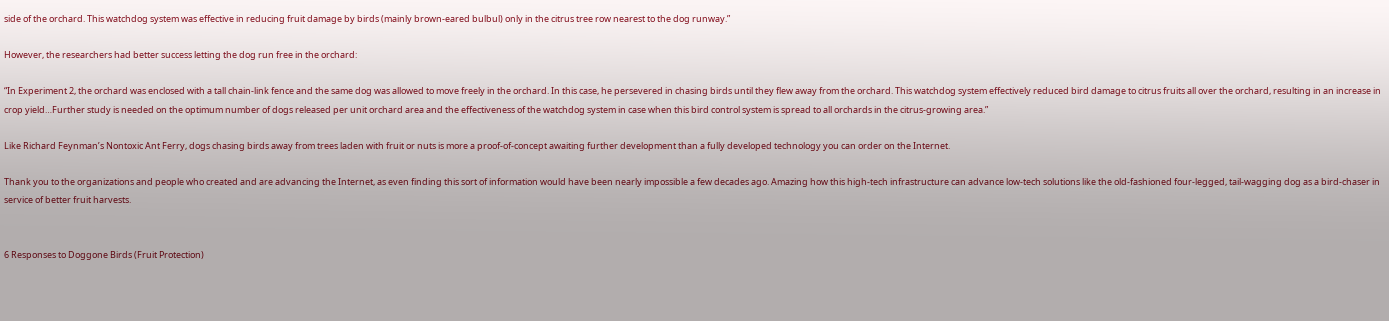side of the orchard. This watchdog system was effective in reducing fruit damage by birds (mainly brown-eared bulbul) only in the citrus tree row nearest to the dog runway.”

However, the researchers had better success letting the dog run free in the orchard:

“In Experiment 2, the orchard was enclosed with a tall chain-link fence and the same dog was allowed to move freely in the orchard. In this case, he persevered in chasing birds until they flew away from the orchard. This watchdog system effectively reduced bird damage to citrus fruits all over the orchard, resulting in an increase in crop yield…Further study is needed on the optimum number of dogs released per unit orchard area and the effectiveness of the watchdog system in case when this bird control system is spread to all orchards in the citrus-growing area.”

Like Richard Feynman’s Nontoxic Ant Ferry, dogs chasing birds away from trees laden with fruit or nuts is more a proof-of-concept awaiting further development than a fully developed technology you can order on the Internet.

Thank you to the organizations and people who created and are advancing the Internet, as even finding this sort of information would have been nearly impossible a few decades ago. Amazing how this high-tech infrastructure can advance low-tech solutions like the old-fashioned four-legged, tail-wagging dog as a bird-chaser in service of better fruit harvests.


6 Responses to Doggone Birds (Fruit Protection)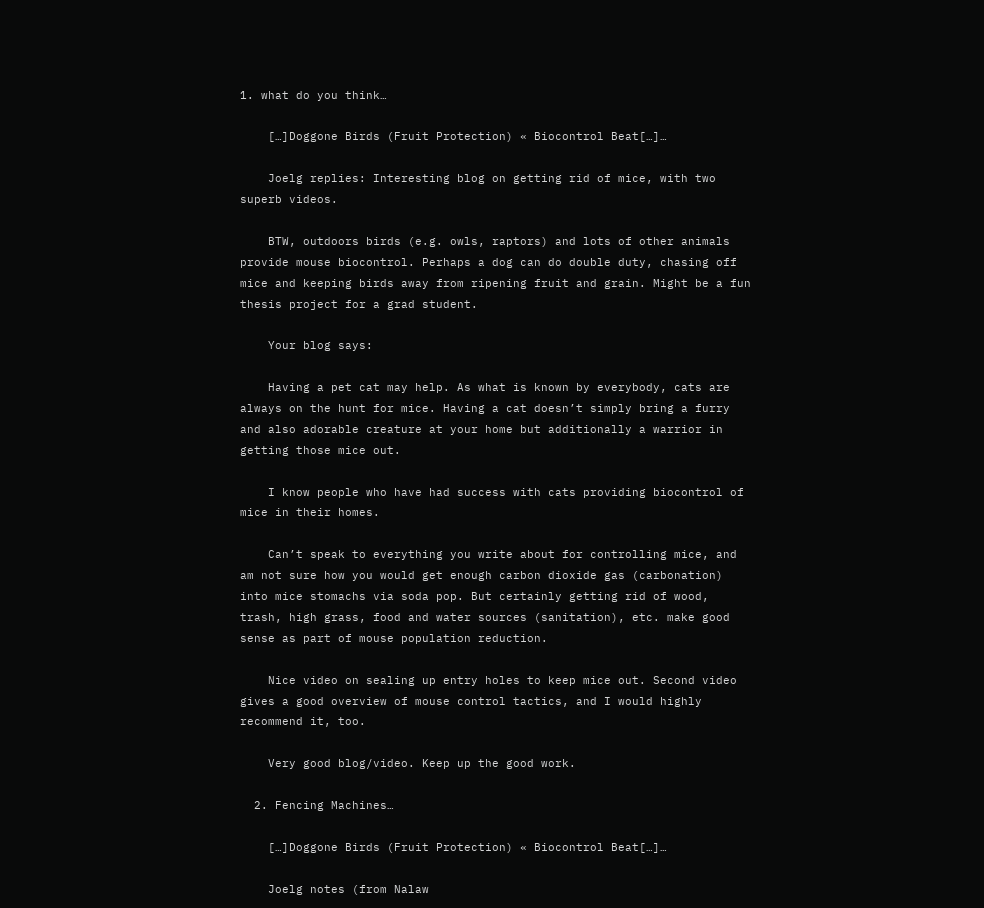1. what do you think…

    […]Doggone Birds (Fruit Protection) « Biocontrol Beat[…]…

    Joelg replies: Interesting blog on getting rid of mice, with two superb videos.

    BTW, outdoors birds (e.g. owls, raptors) and lots of other animals provide mouse biocontrol. Perhaps a dog can do double duty, chasing off mice and keeping birds away from ripening fruit and grain. Might be a fun thesis project for a grad student.

    Your blog says:

    Having a pet cat may help. As what is known by everybody, cats are always on the hunt for mice. Having a cat doesn’t simply bring a furry and also adorable creature at your home but additionally a warrior in getting those mice out.

    I know people who have had success with cats providing biocontrol of mice in their homes.

    Can’t speak to everything you write about for controlling mice, and am not sure how you would get enough carbon dioxide gas (carbonation) into mice stomachs via soda pop. But certainly getting rid of wood, trash, high grass, food and water sources (sanitation), etc. make good sense as part of mouse population reduction.

    Nice video on sealing up entry holes to keep mice out. Second video gives a good overview of mouse control tactics, and I would highly recommend it, too.

    Very good blog/video. Keep up the good work.

  2. Fencing Machines…

    […]Doggone Birds (Fruit Protection) « Biocontrol Beat[…]…

    Joelg notes (from Nalaw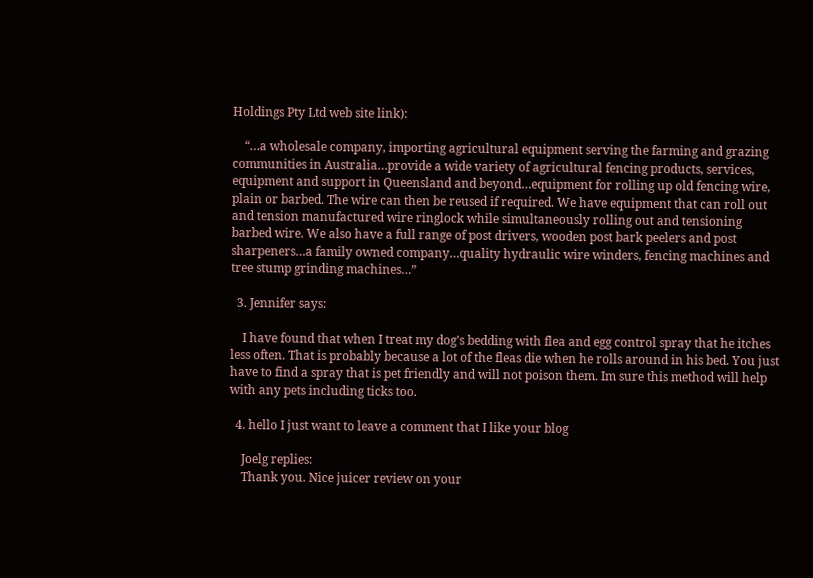Holdings Pty Ltd web site link):

    “…a wholesale company, importing agricultural equipment serving the farming and grazing communities in Australia…provide a wide variety of agricultural fencing products, services, equipment and support in Queensland and beyond…equipment for rolling up old fencing wire, plain or barbed. The wire can then be reused if required. We have equipment that can roll out and tension manufactured wire ringlock while simultaneously rolling out and tensioning barbed wire. We also have a full range of post drivers, wooden post bark peelers and post sharpeners…a family owned company…quality hydraulic wire winders, fencing machines and tree stump grinding machines…”

  3. Jennifer says:

    I have found that when I treat my dog’s bedding with flea and egg control spray that he itches less often. That is probably because a lot of the fleas die when he rolls around in his bed. You just have to find a spray that is pet friendly and will not poison them. Im sure this method will help with any pets including ticks too.

  4. hello I just want to leave a comment that I like your blog

    Joelg replies:
    Thank you. Nice juicer review on your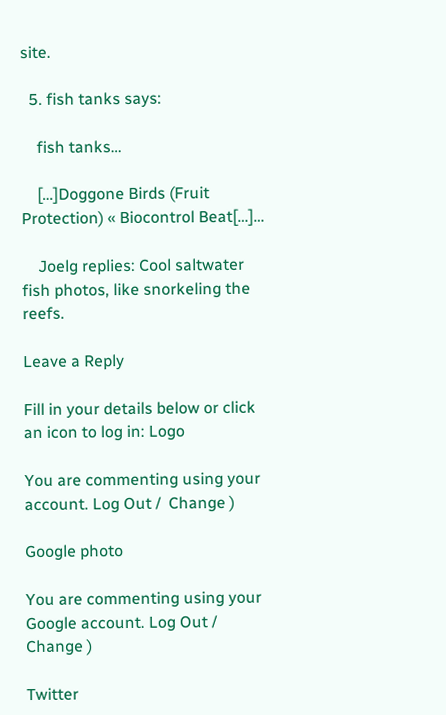site.

  5. fish tanks says:

    fish tanks…

    […]Doggone Birds (Fruit Protection) « Biocontrol Beat[…]…

    Joelg replies: Cool saltwater fish photos, like snorkeling the reefs.

Leave a Reply

Fill in your details below or click an icon to log in: Logo

You are commenting using your account. Log Out /  Change )

Google photo

You are commenting using your Google account. Log Out /  Change )

Twitter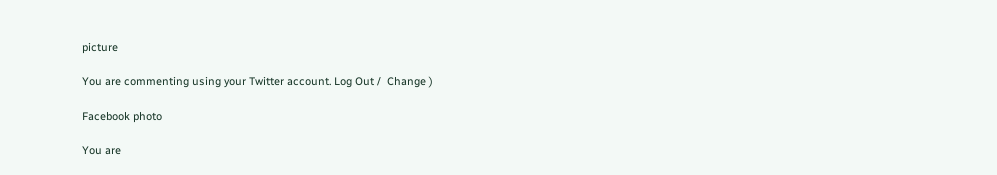picture

You are commenting using your Twitter account. Log Out /  Change )

Facebook photo

You are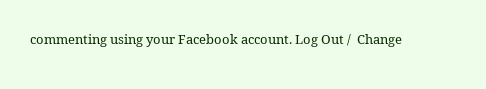commenting using your Facebook account. Log Out /  Change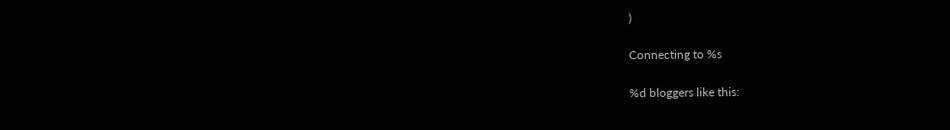)

Connecting to %s

%d bloggers like this: